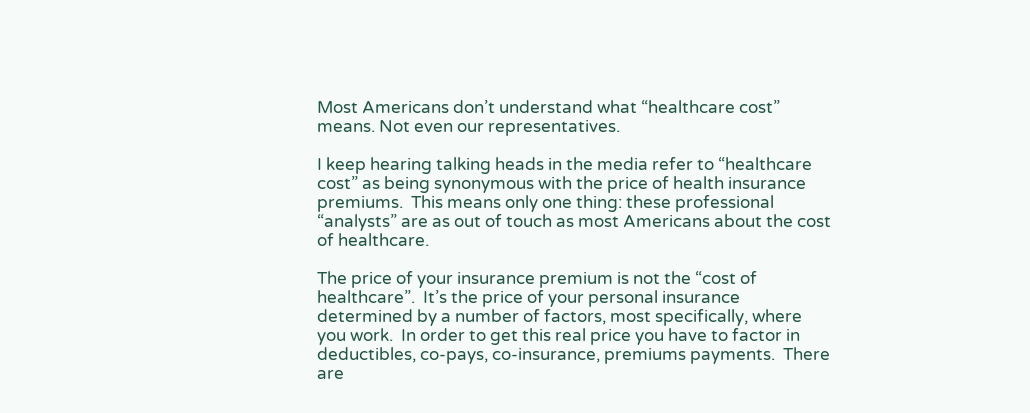Most Americans don’t understand what “healthcare cost” means. Not even our representatives.

I keep hearing talking heads in the media refer to “healthcare cost” as being synonymous with the price of health insurance premiums.  This means only one thing: these professional “analysts” are as out of touch as most Americans about the cost of healthcare.

The price of your insurance premium is not the “cost of healthcare”.  It’s the price of your personal insurance determined by a number of factors, most specifically, where you work.  In order to get this real price you have to factor in deductibles, co-pays, co-insurance, premiums payments.  There are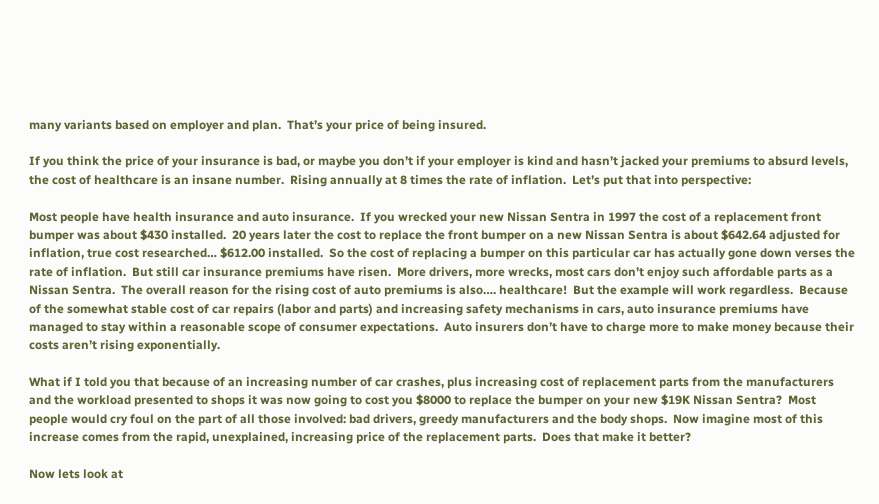many variants based on employer and plan.  That’s your price of being insured.

If you think the price of your insurance is bad, or maybe you don’t if your employer is kind and hasn’t jacked your premiums to absurd levels, the cost of healthcare is an insane number.  Rising annually at 8 times the rate of inflation.  Let’s put that into perspective:

Most people have health insurance and auto insurance.  If you wrecked your new Nissan Sentra in 1997 the cost of a replacement front bumper was about $430 installed.  20 years later the cost to replace the front bumper on a new Nissan Sentra is about $642.64 adjusted for inflation, true cost researched… $612.00 installed.  So the cost of replacing a bumper on this particular car has actually gone down verses the rate of inflation.  But still car insurance premiums have risen.  More drivers, more wrecks, most cars don’t enjoy such affordable parts as a Nissan Sentra.  The overall reason for the rising cost of auto premiums is also…. healthcare!  But the example will work regardless.  Because of the somewhat stable cost of car repairs (labor and parts) and increasing safety mechanisms in cars, auto insurance premiums have managed to stay within a reasonable scope of consumer expectations.  Auto insurers don’t have to charge more to make money because their costs aren’t rising exponentially.

What if I told you that because of an increasing number of car crashes, plus increasing cost of replacement parts from the manufacturers and the workload presented to shops it was now going to cost you $8000 to replace the bumper on your new $19K Nissan Sentra?  Most people would cry foul on the part of all those involved: bad drivers, greedy manufacturers and the body shops.  Now imagine most of this increase comes from the rapid, unexplained, increasing price of the replacement parts.  Does that make it better?

Now lets look at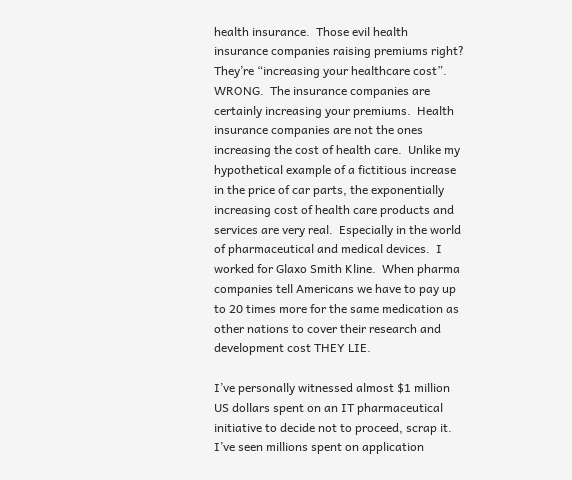health insurance.  Those evil health insurance companies raising premiums right?  They’re “increasing your healthcare cost”.  WRONG.  The insurance companies are certainly increasing your premiums.  Health insurance companies are not the ones increasing the cost of health care.  Unlike my hypothetical example of a fictitious increase in the price of car parts, the exponentially increasing cost of health care products and services are very real.  Especially in the world of pharmaceutical and medical devices.  I worked for Glaxo Smith Kline.  When pharma companies tell Americans we have to pay up to 20 times more for the same medication as other nations to cover their research and development cost THEY LIE.

I’ve personally witnessed almost $1 million US dollars spent on an IT pharmaceutical initiative to decide not to proceed, scrap it.  I’ve seen millions spent on application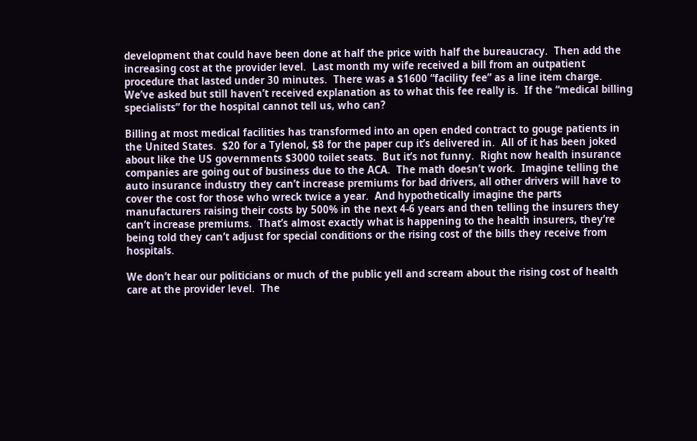development that could have been done at half the price with half the bureaucracy.  Then add the increasing cost at the provider level.  Last month my wife received a bill from an outpatient procedure that lasted under 30 minutes.  There was a $1600 “facility fee” as a line item charge.  We’ve asked but still haven’t received explanation as to what this fee really is.  If the “medical billing specialists” for the hospital cannot tell us, who can?

Billing at most medical facilities has transformed into an open ended contract to gouge patients in the United States.  $20 for a Tylenol, $8 for the paper cup it’s delivered in.  All of it has been joked about like the US governments $3000 toilet seats.  But it’s not funny.  Right now health insurance companies are going out of business due to the ACA.  The math doesn’t work.  Imagine telling the auto insurance industry they can’t increase premiums for bad drivers, all other drivers will have to cover the cost for those who wreck twice a year.  And hypothetically imagine the parts manufacturers raising their costs by 500% in the next 4-6 years and then telling the insurers they can’t increase premiums.  That’s almost exactly what is happening to the health insurers, they’re being told they can’t adjust for special conditions or the rising cost of the bills they receive from hospitals.

We don’t hear our politicians or much of the public yell and scream about the rising cost of health care at the provider level.  The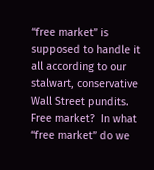“free market” is supposed to handle it all according to our stalwart, conservative Wall Street pundits.  Free market?  In what “free market” do we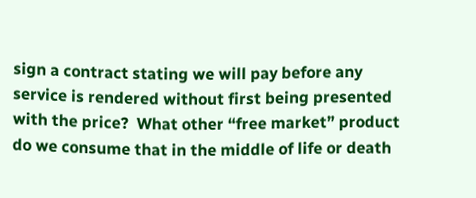sign a contract stating we will pay before any service is rendered without first being presented with the price?  What other “free market” product do we consume that in the middle of life or death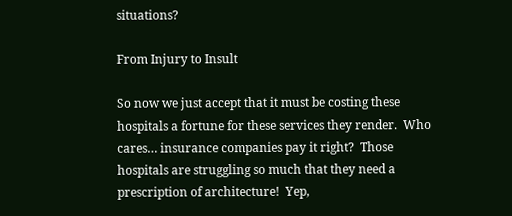situations?

From Injury to Insult

So now we just accept that it must be costing these hospitals a fortune for these services they render.  Who cares… insurance companies pay it right?  Those hospitals are struggling so much that they need a prescription of architecture!  Yep,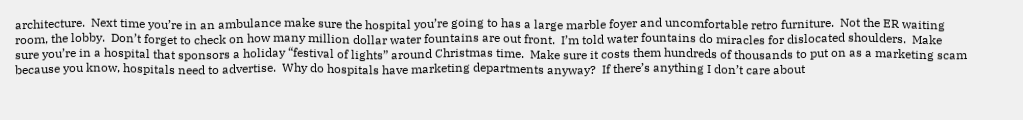architecture.  Next time you’re in an ambulance make sure the hospital you’re going to has a large marble foyer and uncomfortable retro furniture.  Not the ER waiting room, the lobby.  Don’t forget to check on how many million dollar water fountains are out front.  I’m told water fountains do miracles for dislocated shoulders.  Make sure you’re in a hospital that sponsors a holiday “festival of lights” around Christmas time.  Make sure it costs them hundreds of thousands to put on as a marketing scam because you know, hospitals need to advertise.  Why do hospitals have marketing departments anyway?  If there’s anything I don’t care about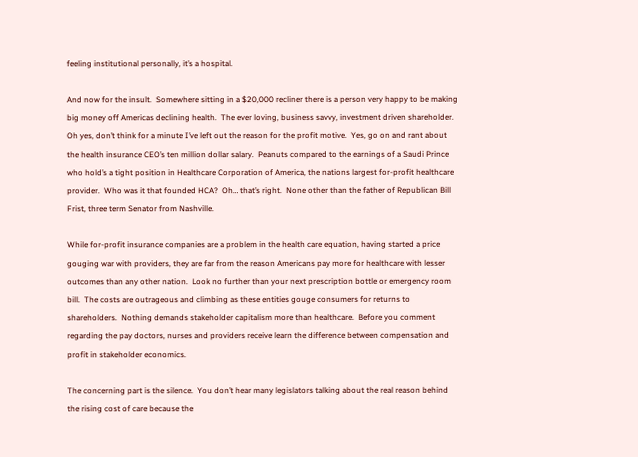feeling institutional personally, it’s a hospital.

And now for the insult.  Somewhere sitting in a $20,000 recliner there is a person very happy to be making big money off Americas declining health.  The ever loving, business savvy, investment driven shareholder.  Oh yes, don’t think for a minute I’ve left out the reason for the profit motive.  Yes, go on and rant about the health insurance CEO’s ten million dollar salary.  Peanuts compared to the earnings of a Saudi Prince who hold’s a tight position in Healthcare Corporation of America, the nations largest for-profit healthcare provider.  Who was it that founded HCA?  Oh… that’s right.  None other than the father of Republican Bill Frist, three term Senator from Nashville.

While for-profit insurance companies are a problem in the health care equation, having started a price gouging war with providers, they are far from the reason Americans pay more for healthcare with lesser outcomes than any other nation.  Look no further than your next prescription bottle or emergency room bill.  The costs are outrageous and climbing as these entities gouge consumers for returns to shareholders.  Nothing demands stakeholder capitalism more than healthcare.  Before you comment regarding the pay doctors, nurses and providers receive learn the difference between compensation and profit in stakeholder economics.

The concerning part is the silence.  You don’t hear many legislators talking about the real reason behind the rising cost of care because the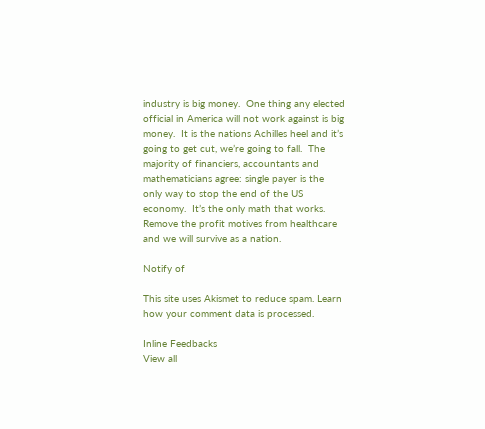industry is big money.  One thing any elected official in America will not work against is big money.  It is the nations Achilles heel and it’s going to get cut, we’re going to fall.  The majority of financiers, accountants and mathematicians agree: single payer is the only way to stop the end of the US economy.  It’s the only math that works.  Remove the profit motives from healthcare and we will survive as a nation.

Notify of

This site uses Akismet to reduce spam. Learn how your comment data is processed.

Inline Feedbacks
View all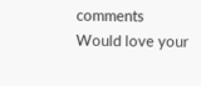comments
Would love your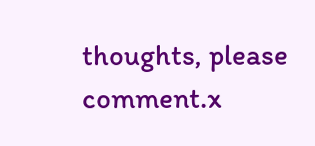thoughts, please comment.x